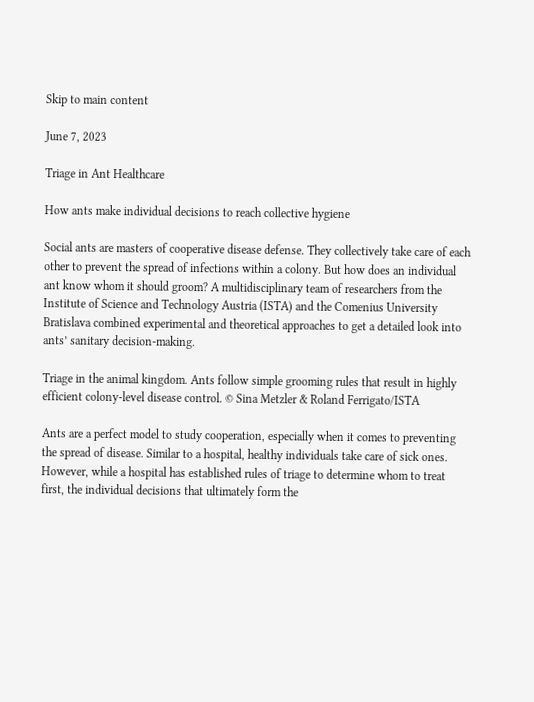Skip to main content

June 7, 2023

Triage in Ant Healthcare

How ants make individual decisions to reach collective hygiene

Social ants are masters of cooperative disease defense. They collectively take care of each other to prevent the spread of infections within a colony. But how does an individual ant know whom it should groom? A multidisciplinary team of researchers from the Institute of Science and Technology Austria (ISTA) and the Comenius University Bratislava combined experimental and theoretical approaches to get a detailed look into ants’ sanitary decision-making.

Triage in the animal kingdom. Ants follow simple grooming rules that result in highly efficient colony-level disease control. © Sina Metzler & Roland Ferrigato/ISTA

Ants are a perfect model to study cooperation, especially when it comes to preventing the spread of disease. Similar to a hospital, healthy individuals take care of sick ones. However, while a hospital has established rules of triage to determine whom to treat first, the individual decisions that ultimately form the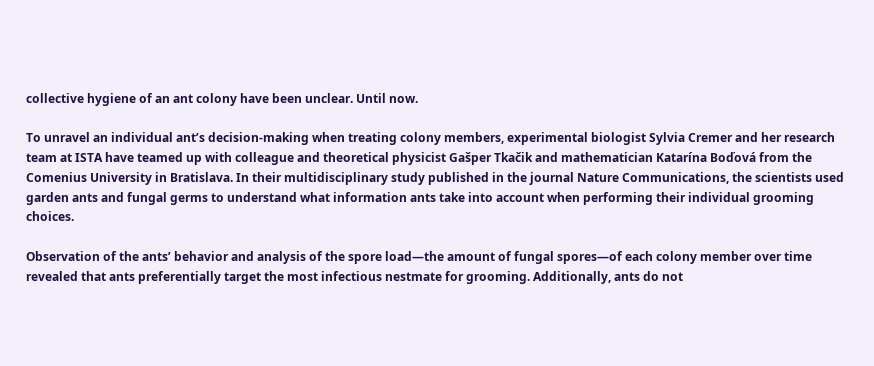collective hygiene of an ant colony have been unclear. Until now.

To unravel an individual ant’s decision-making when treating colony members, experimental biologist Sylvia Cremer and her research team at ISTA have teamed up with colleague and theoretical physicist Gašper Tkačik and mathematician Katarína Boďová from the Comenius University in Bratislava. In their multidisciplinary study published in the journal Nature Communications, the scientists used garden ants and fungal germs to understand what information ants take into account when performing their individual grooming choices.

Observation of the ants’ behavior and analysis of the spore load—the amount of fungal spores—of each colony member over time revealed that ants preferentially target the most infectious nestmate for grooming. Additionally, ants do not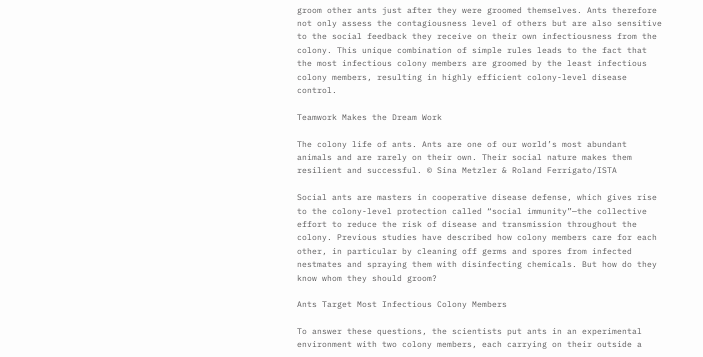groom other ants just after they were groomed themselves. Ants therefore not only assess the contagiousness level of others but are also sensitive to the social feedback they receive on their own infectiousness from the colony. This unique combination of simple rules leads to the fact that the most infectious colony members are groomed by the least infectious colony members, resulting in highly efficient colony-level disease control.

Teamwork Makes the Dream Work

The colony life of ants. Ants are one of our world’s most abundant animals and are rarely on their own. Their social nature makes them resilient and successful. © Sina Metzler & Roland Ferrigato/ISTA

Social ants are masters in cooperative disease defense, which gives rise to the colony-level protection called “social immunity”—the collective effort to reduce the risk of disease and transmission throughout the colony. Previous studies have described how colony members care for each other, in particular by cleaning off germs and spores from infected nestmates and spraying them with disinfecting chemicals. But how do they know whom they should groom?

Ants Target Most Infectious Colony Members

To answer these questions, the scientists put ants in an experimental environment with two colony members, each carrying on their outside a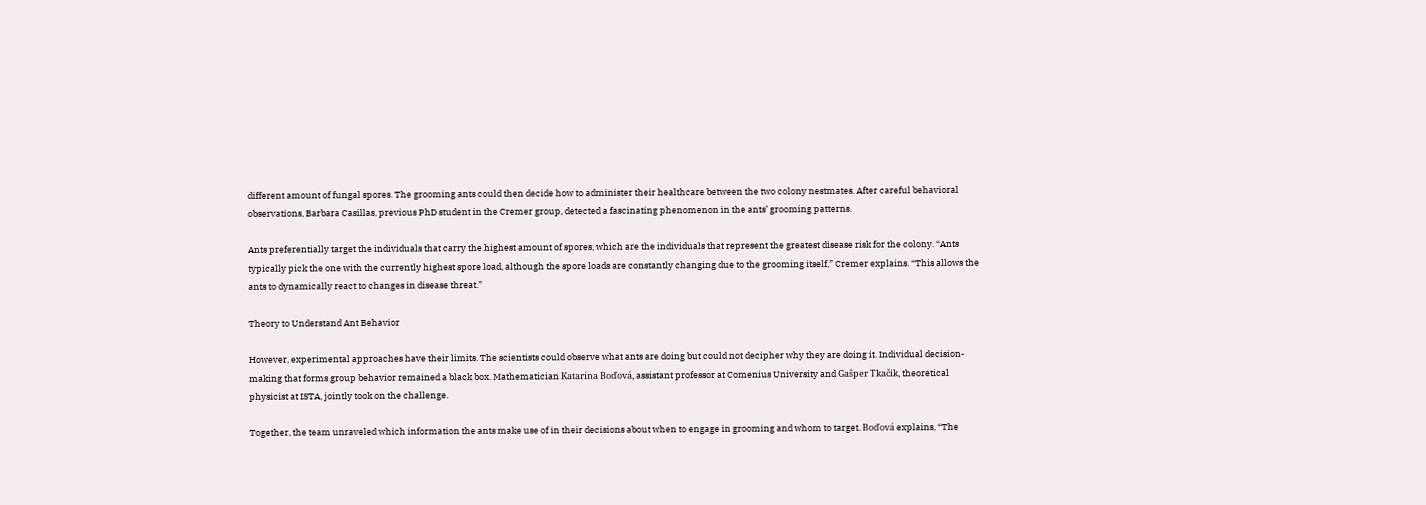different amount of fungal spores. The grooming ants could then decide how to administer their healthcare between the two colony nestmates. After careful behavioral observations, Barbara Casillas, previous PhD student in the Cremer group, detected a fascinating phenomenon in the ants’ grooming patterns.

Ants preferentially target the individuals that carry the highest amount of spores, which are the individuals that represent the greatest disease risk for the colony. “Ants typically pick the one with the currently highest spore load, although the spore loads are constantly changing due to the grooming itself,” Cremer explains. “This allows the ants to dynamically react to changes in disease threat.”

Theory to Understand Ant Behavior

However, experimental approaches have their limits. The scientists could observe what ants are doing but could not decipher why they are doing it. Individual decision-making that forms group behavior remained a black box. Mathematician Katarína Boďová, assistant professor at Comenius University and Gašper Tkačik, theoretical physicist at ISTA, jointly took on the challenge.

Together, the team unraveled which information the ants make use of in their decisions about when to engage in grooming and whom to target. Boďová explains, “The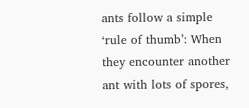ants follow a simple ‘rule of thumb’: When they encounter another ant with lots of spores,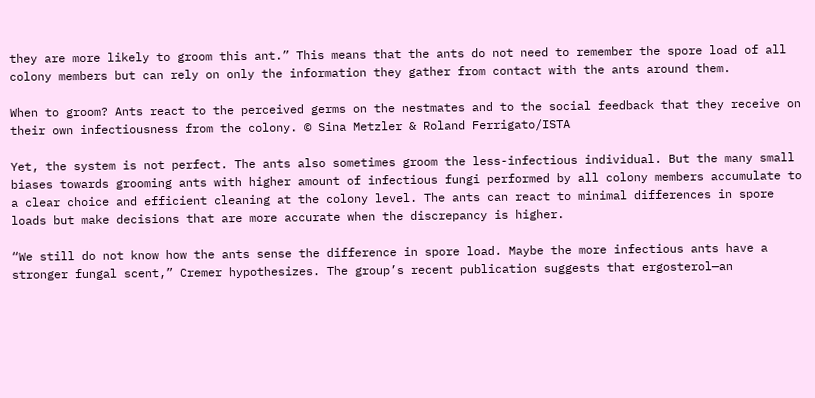they are more likely to groom this ant.” This means that the ants do not need to remember the spore load of all colony members but can rely on only the information they gather from contact with the ants around them.

When to groom? Ants react to the perceived germs on the nestmates and to the social feedback that they receive on their own infectiousness from the colony. © Sina Metzler & Roland Ferrigato/ISTA

Yet, the system is not perfect. The ants also sometimes groom the less-infectious individual. But the many small biases towards grooming ants with higher amount of infectious fungi performed by all colony members accumulate to a clear choice and efficient cleaning at the colony level. The ants can react to minimal differences in spore loads but make decisions that are more accurate when the discrepancy is higher.

“We still do not know how the ants sense the difference in spore load. Maybe the more infectious ants have a stronger fungal scent,” Cremer hypothesizes. The group’s recent publication suggests that ergosterol—an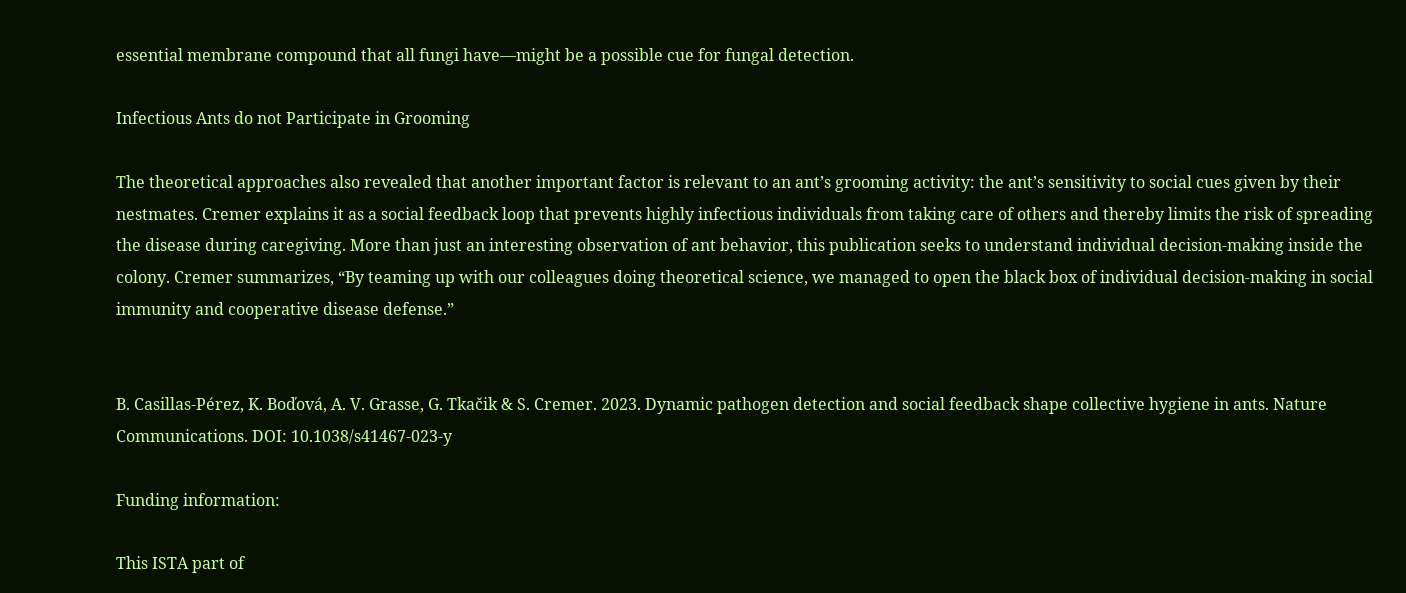essential membrane compound that all fungi have—might be a possible cue for fungal detection.

Infectious Ants do not Participate in Grooming

The theoretical approaches also revealed that another important factor is relevant to an ant’s grooming activity: the ant’s sensitivity to social cues given by their nestmates. Cremer explains it as a social feedback loop that prevents highly infectious individuals from taking care of others and thereby limits the risk of spreading the disease during caregiving. More than just an interesting observation of ant behavior, this publication seeks to understand individual decision-making inside the colony. Cremer summarizes, “By teaming up with our colleagues doing theoretical science, we managed to open the black box of individual decision-making in social immunity and cooperative disease defense.”


B. Casillas-Pérez, K. Boďová, A. V. Grasse, G. Tkačik & S. Cremer. 2023. Dynamic pathogen detection and social feedback shape collective hygiene in ants. Nature Communications. DOI: 10.1038/s41467-023-y

Funding information:

This ISTA part of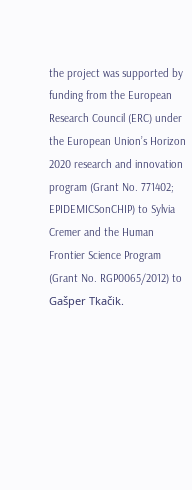the project was supported by funding from the European Research Council (ERC) under the European Union’s Horizon 2020 research and innovation program (Grant No. 771402; EPIDEMICSonCHIP) to Sylvia Cremer and the Human Frontier Science Program (Grant No. RGP0065/2012) to Gašper Tkačik.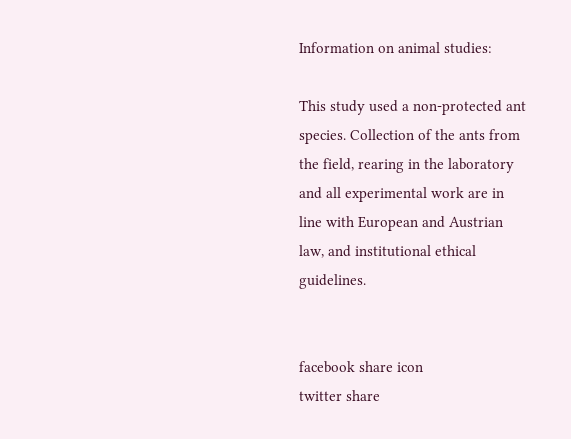Information on animal studies:

This study used a non-protected ant species. Collection of the ants from the field, rearing in the laboratory and all experimental work are in line with European and Austrian law, and institutional ethical guidelines.


facebook share icon
twitter share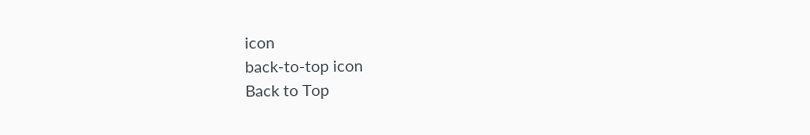icon
back-to-top icon
Back to Top